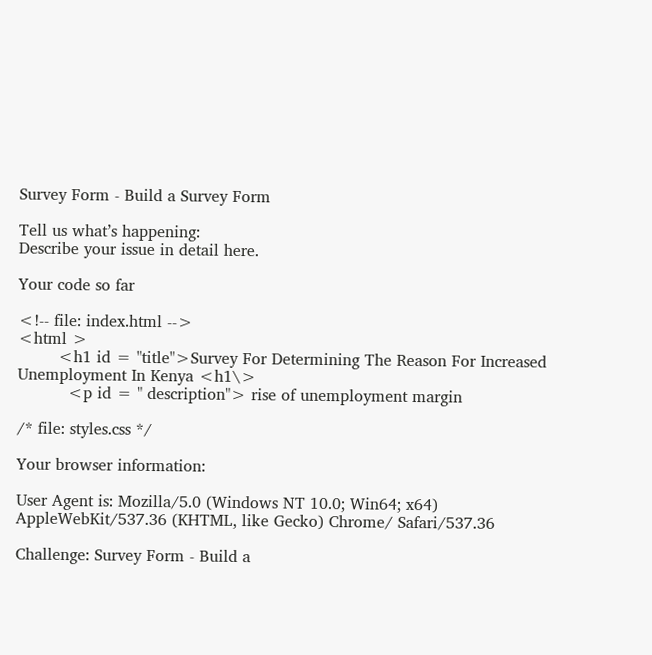Survey Form - Build a Survey Form

Tell us what’s happening:
Describe your issue in detail here.

Your code so far

<!-- file: index.html -->
<html >
        <h1 id = "title">Survey For Determining The Reason For Increased Unemployment In Kenya <h1\>
          <p id = " description"> rise of unemployment margin

/* file: styles.css */

Your browser information:

User Agent is: Mozilla/5.0 (Windows NT 10.0; Win64; x64) AppleWebKit/537.36 (KHTML, like Gecko) Chrome/ Safari/537.36

Challenge: Survey Form - Build a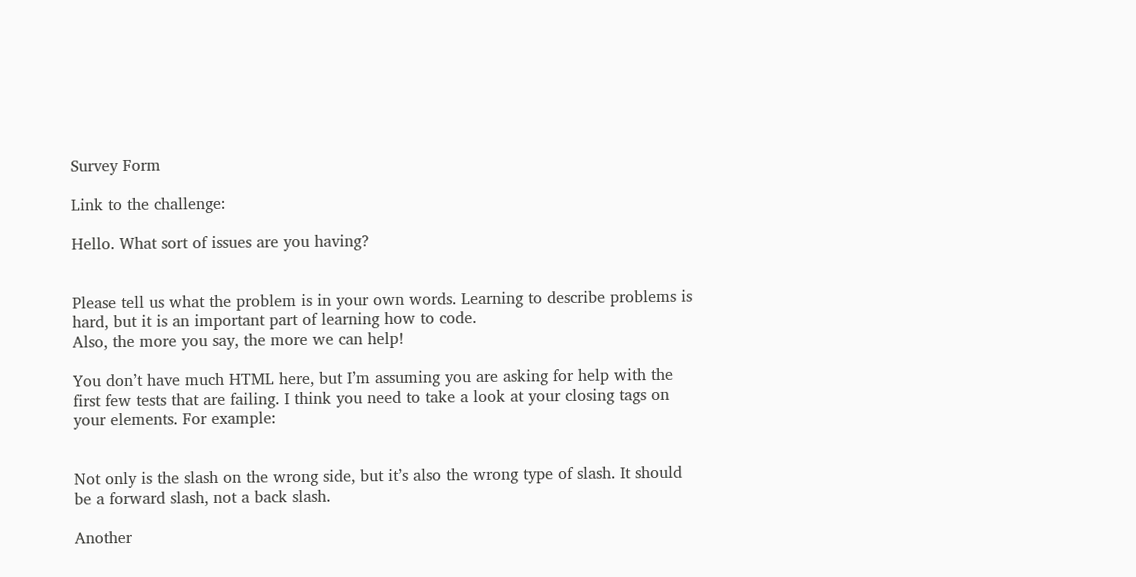Survey Form

Link to the challenge:

Hello. What sort of issues are you having?


Please tell us what the problem is in your own words. Learning to describe problems is hard, but it is an important part of learning how to code.
Also, the more you say, the more we can help!

You don’t have much HTML here, but I’m assuming you are asking for help with the first few tests that are failing. I think you need to take a look at your closing tags on your elements. For example:


Not only is the slash on the wrong side, but it’s also the wrong type of slash. It should be a forward slash, not a back slash.

Another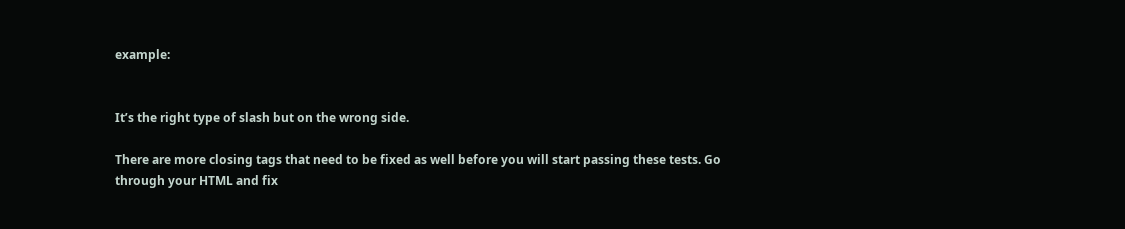example:


It’s the right type of slash but on the wrong side.

There are more closing tags that need to be fixed as well before you will start passing these tests. Go through your HTML and fix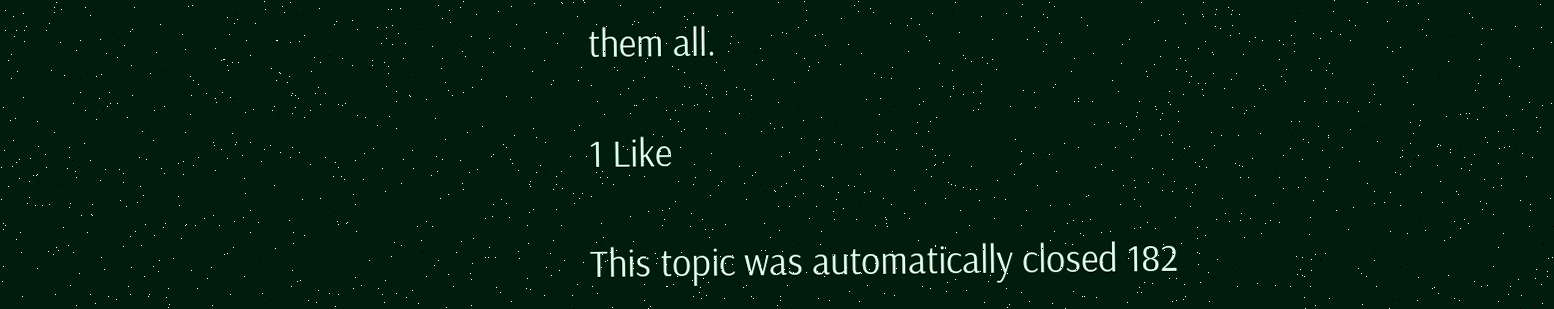them all.

1 Like

This topic was automatically closed 182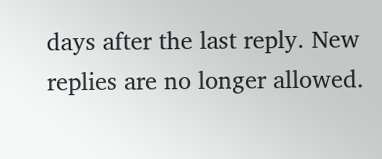days after the last reply. New replies are no longer allowed.